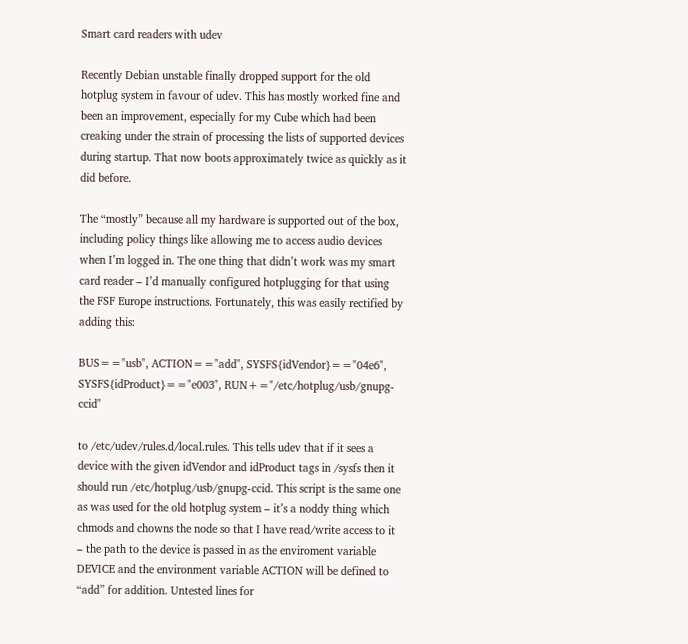Smart card readers with udev

Recently Debian unstable finally dropped support for the old hotplug system in favour of udev. This has mostly worked fine and been an improvement, especially for my Cube which had been creaking under the strain of processing the lists of supported devices during startup. That now boots approximately twice as quickly as it did before.

The “mostly” because all my hardware is supported out of the box, including policy things like allowing me to access audio devices when I’m logged in. The one thing that didn’t work was my smart card reader – I’d manually configured hotplugging for that using the FSF Europe instructions. Fortunately, this was easily rectified by adding this:

BUS=="usb", ACTION=="add", SYSFS{idVendor}=="04e6", SYSFS{idProduct}=="e003", RUN+="/etc/hotplug/usb/gnupg-ccid"

to /etc/udev/rules.d/local.rules. This tells udev that if it sees a device with the given idVendor and idProduct tags in /sysfs then it should run /etc/hotplug/usb/gnupg-ccid. This script is the same one as was used for the old hotplug system – it’s a noddy thing which chmods and chowns the node so that I have read/write access to it – the path to the device is passed in as the enviroment variable DEVICE and the environment variable ACTION will be defined to “add” for addition. Untested lines for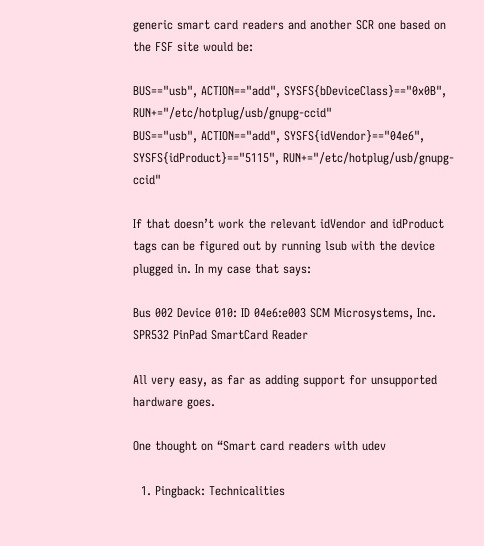generic smart card readers and another SCR one based on the FSF site would be:

BUS=="usb", ACTION=="add", SYSFS{bDeviceClass}=="0x0B", RUN+="/etc/hotplug/usb/gnupg-ccid"
BUS=="usb", ACTION=="add", SYSFS{idVendor}=="04e6", SYSFS{idProduct}=="5115", RUN+="/etc/hotplug/usb/gnupg-ccid"

If that doesn’t work the relevant idVendor and idProduct tags can be figured out by running lsub with the device plugged in. In my case that says:

Bus 002 Device 010: ID 04e6:e003 SCM Microsystems, Inc. SPR532 PinPad SmartCard Reader

All very easy, as far as adding support for unsupported hardware goes.

One thought on “Smart card readers with udev

  1. Pingback: Technicalities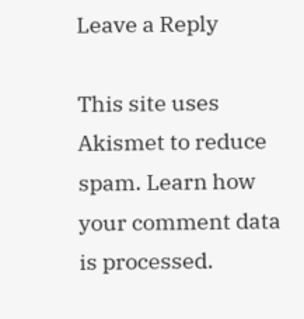Leave a Reply

This site uses Akismet to reduce spam. Learn how your comment data is processed.